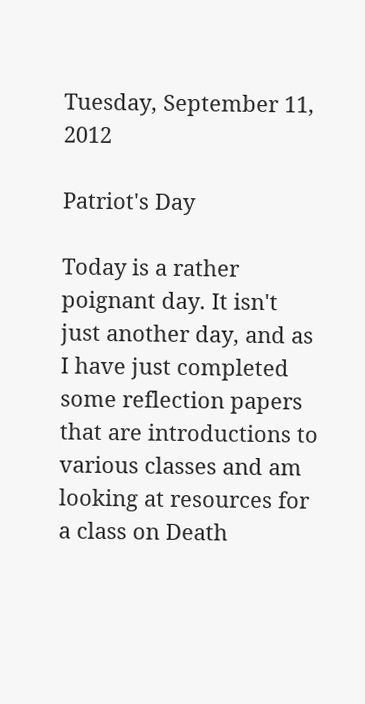Tuesday, September 11, 2012

Patriot's Day

Today is a rather poignant day. It isn't just another day, and as I have just completed some reflection papers that are introductions to various classes and am looking at resources for a class on Death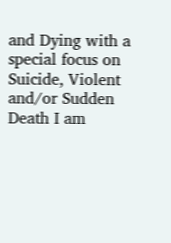and Dying with a special focus on Suicide, Violent and/or Sudden Death I am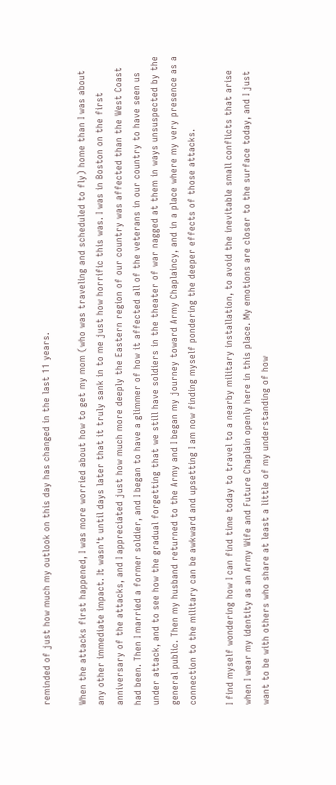reminded of just how much my outlook on this day has changed in the last 11 years.

When the attacks first happened, I was more worried about how to get my mom (who was traveling and scheduled to fly) home than I was about any other immediate impact. It wasn't until days later that it truly sank in to me just how horrific this was. I was in Boston on the first anniversary of the attacks, and I appreciated just how much more deeply the Eastern region of our country was affected than the West Coast had been. Then I married a former soldier, and I began to have a glimmer of how it affected all of the veterans in our country to have seen us under attack, and to see how the gradual forgetting that we still have soldiers in the theater of war nagged at them in ways unsuspected by the general public. Then my husband returned to the Army and I began my journey toward Army Chaplaincy, and in a place where my very presence as a connection to the military can be awkward and upsetting I am now finding myself pondering the deeper effects of those attacks.

I find myself wondering how I can find time today to travel to a nearby military installation, to avoid the inevitable small conflicts that arise when I wear my identity as an Army Wife and Future Chaplain openly here in this place. My emotions are closer to the surface today, and I just want to be with others who share at least a little of my understanding of how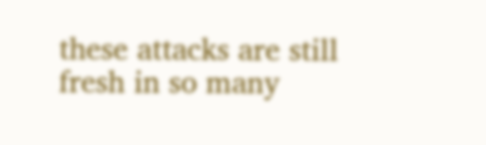these attacks are still fresh in so many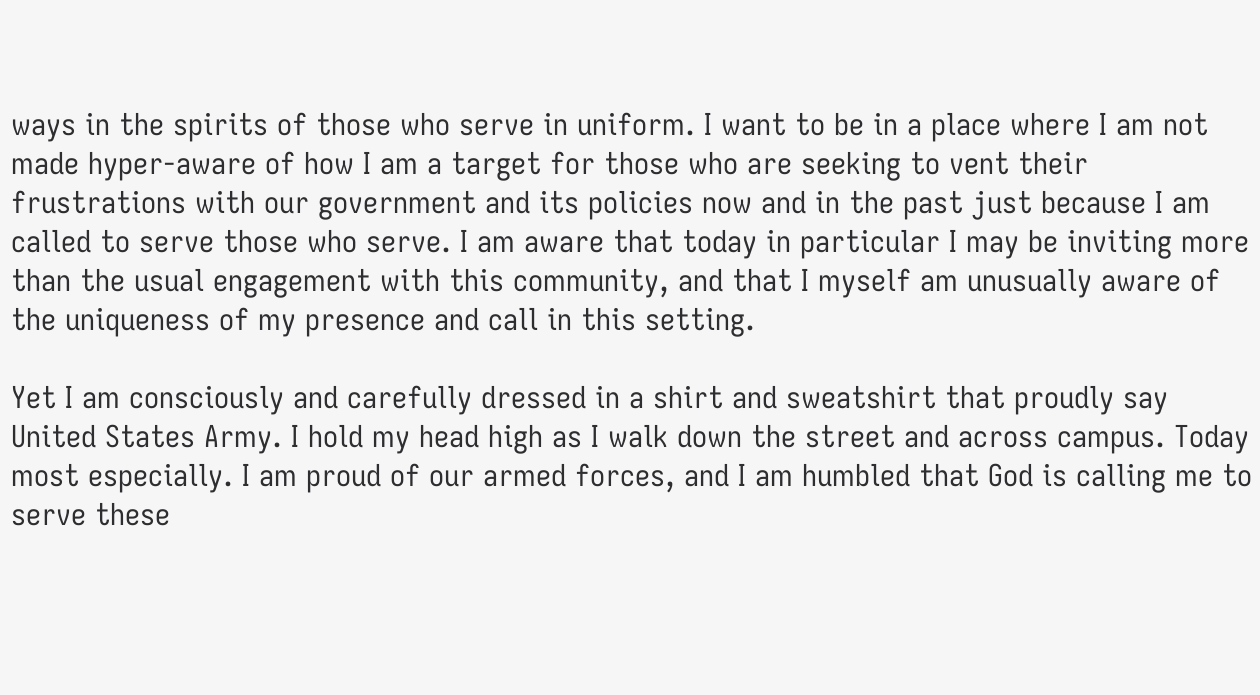ways in the spirits of those who serve in uniform. I want to be in a place where I am not made hyper-aware of how I am a target for those who are seeking to vent their frustrations with our government and its policies now and in the past just because I am called to serve those who serve. I am aware that today in particular I may be inviting more than the usual engagement with this community, and that I myself am unusually aware of the uniqueness of my presence and call in this setting.

Yet I am consciously and carefully dressed in a shirt and sweatshirt that proudly say United States Army. I hold my head high as I walk down the street and across campus. Today most especially. I am proud of our armed forces, and I am humbled that God is calling me to serve these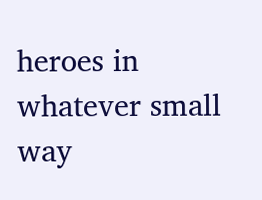heroes in whatever small way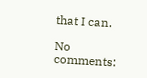that I can.

No comments: